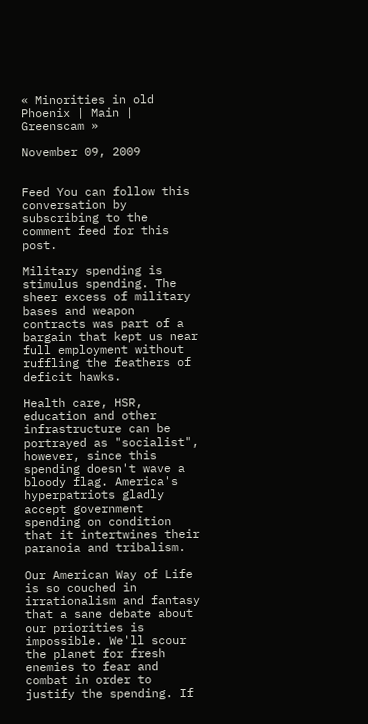« Minorities in old Phoenix | Main | Greenscam »

November 09, 2009


Feed You can follow this conversation by subscribing to the comment feed for this post.

Military spending is stimulus spending. The sheer excess of military bases and weapon contracts was part of a bargain that kept us near full employment without ruffling the feathers of deficit hawks.

Health care, HSR, education and other infrastructure can be portrayed as "socialist", however, since this spending doesn't wave a bloody flag. America's hyperpatriots gladly accept government spending on condition that it intertwines their paranoia and tribalism.

Our American Way of Life is so couched in irrationalism and fantasy that a sane debate about our priorities is impossible. We'll scour the planet for fresh enemies to fear and combat in order to justify the spending. If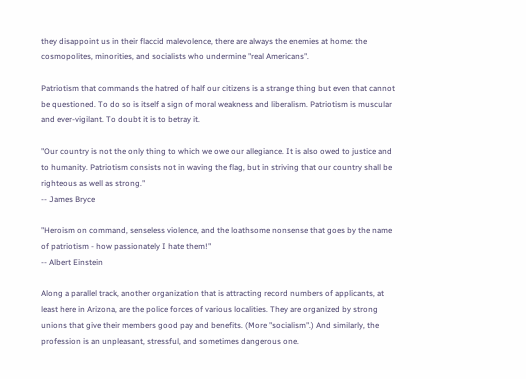they disappoint us in their flaccid malevolence, there are always the enemies at home: the cosmopolites, minorities, and socialists who undermine "real Americans".

Patriotism that commands the hatred of half our citizens is a strange thing but even that cannot be questioned. To do so is itself a sign of moral weakness and liberalism. Patriotism is muscular and ever-vigilant. To doubt it is to betray it.

"Our country is not the only thing to which we owe our allegiance. It is also owed to justice and to humanity. Patriotism consists not in waving the flag, but in striving that our country shall be righteous as well as strong."
-- James Bryce

"Heroism on command, senseless violence, and the loathsome nonsense that goes by the name of patriotism - how passionately I hate them!"
-- Albert Einstein

Along a parallel track, another organization that is attracting record numbers of applicants, at least here in Arizona, are the police forces of various localities. They are organized by strong unions that give their members good pay and benefits. (More "socialism".) And similarly, the profession is an unpleasant, stressful, and sometimes dangerous one.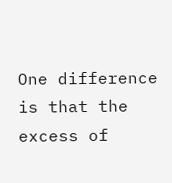One difference is that the excess of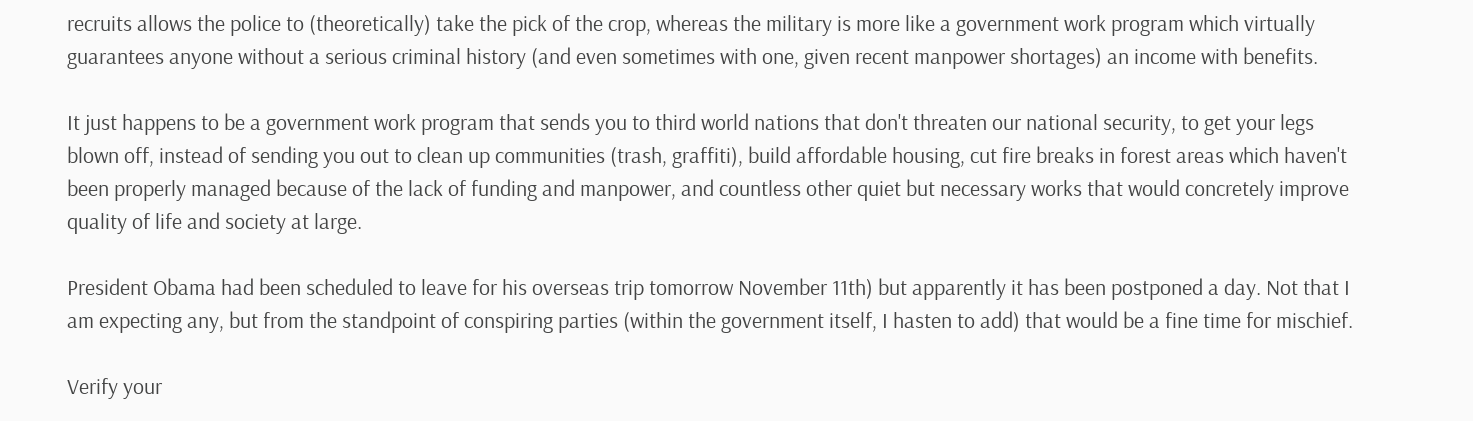recruits allows the police to (theoretically) take the pick of the crop, whereas the military is more like a government work program which virtually guarantees anyone without a serious criminal history (and even sometimes with one, given recent manpower shortages) an income with benefits.

It just happens to be a government work program that sends you to third world nations that don't threaten our national security, to get your legs blown off, instead of sending you out to clean up communities (trash, graffiti), build affordable housing, cut fire breaks in forest areas which haven't been properly managed because of the lack of funding and manpower, and countless other quiet but necessary works that would concretely improve quality of life and society at large.

President Obama had been scheduled to leave for his overseas trip tomorrow November 11th) but apparently it has been postponed a day. Not that I am expecting any, but from the standpoint of conspiring parties (within the government itself, I hasten to add) that would be a fine time for mischief.

Verify your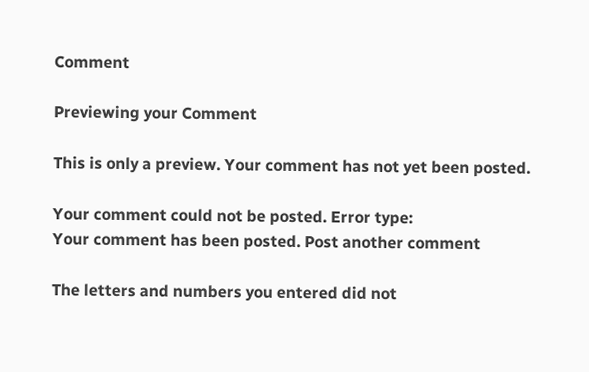Comment

Previewing your Comment

This is only a preview. Your comment has not yet been posted.

Your comment could not be posted. Error type:
Your comment has been posted. Post another comment

The letters and numbers you entered did not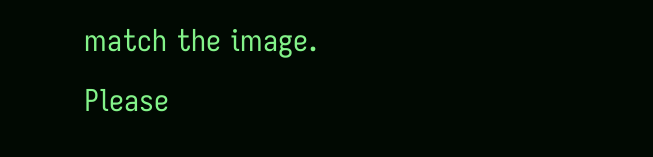match the image. Please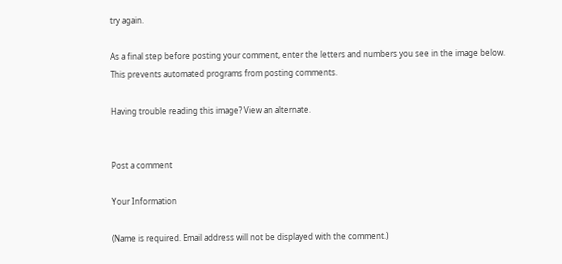try again.

As a final step before posting your comment, enter the letters and numbers you see in the image below. This prevents automated programs from posting comments.

Having trouble reading this image? View an alternate.


Post a comment

Your Information

(Name is required. Email address will not be displayed with the comment.)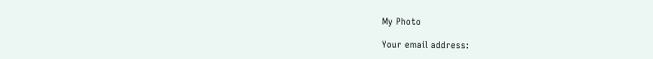My Photo

Your email address: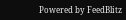Powered by FeedBlitz